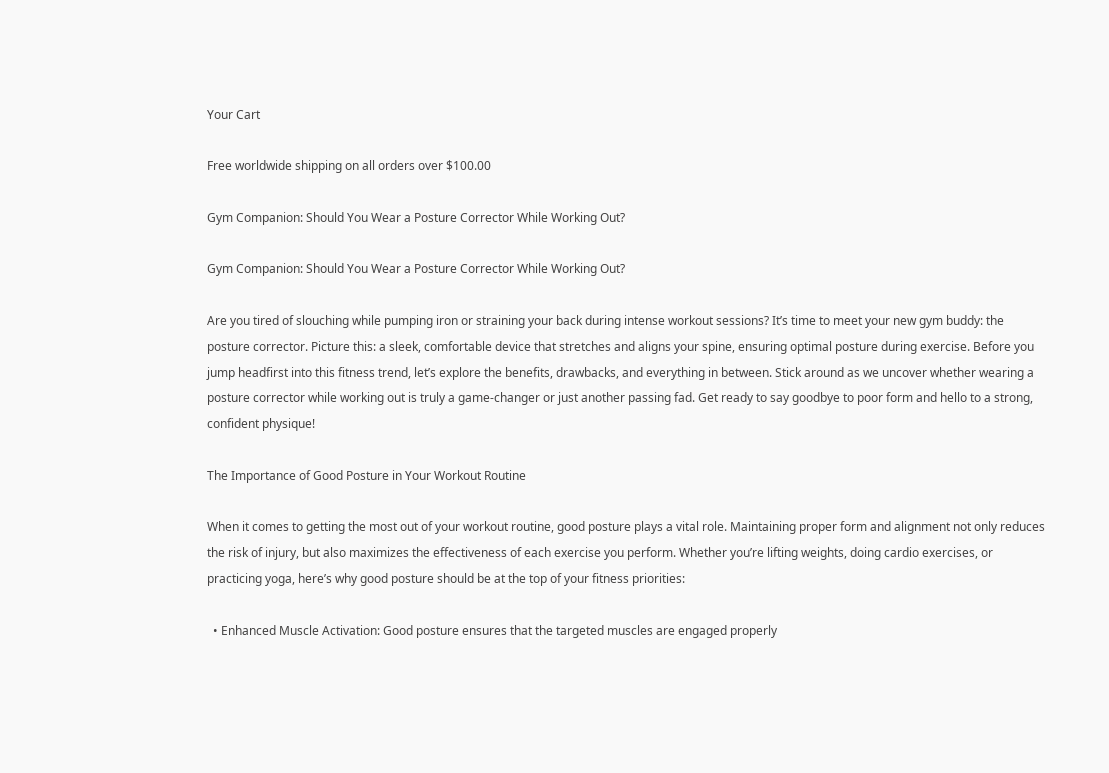Your Cart

Free worldwide shipping on all orders over $100.00

Gym Companion: Should You Wear a Posture Corrector While Working Out?

Gym Companion: Should You Wear a Posture Corrector While Working Out?

Are you tired of slouching while pumping iron or straining your back during intense workout sessions? It’s time to meet your new gym buddy: the posture corrector. Picture this: a sleek, comfortable device that stretches and aligns your spine, ensuring optimal posture during exercise. Before you jump headfirst into this fitness trend, let’s explore the benefits, drawbacks, and everything in between. Stick around as we uncover whether wearing a posture corrector while working out is truly a game-changer or just another passing fad. Get ready to say goodbye to poor form and hello to a strong, confident physique!

The Importance of Good Posture in Your Workout Routine

When it comes to getting the most out of your workout routine, good posture plays a vital role. Maintaining proper form and alignment not only reduces the risk of injury, but also maximizes the effectiveness of each exercise you perform. Whether you’re lifting weights, doing cardio exercises, or practicing yoga, here’s why good posture should be at the top of your fitness priorities:

  • Enhanced Muscle Activation: Good posture ensures that the targeted muscles are engaged properly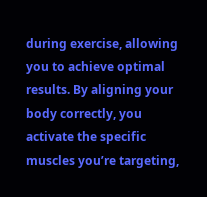during exercise, allowing you to achieve optimal results. By aligning your body correctly, you activate the specific muscles you’re targeting,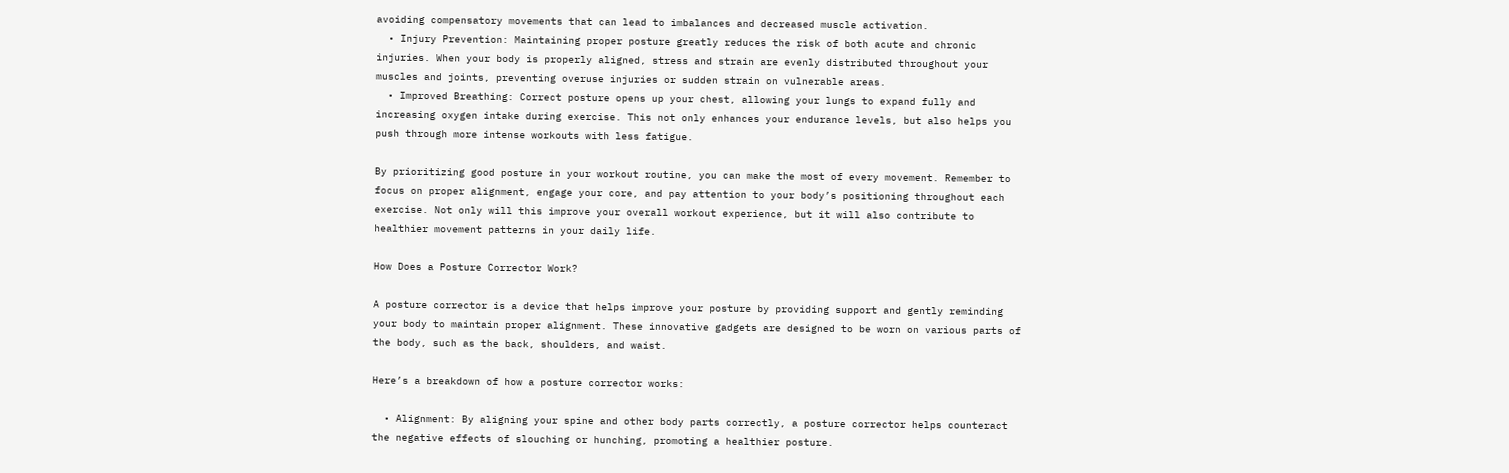avoiding compensatory movements that can lead to imbalances and decreased muscle activation.
  • Injury Prevention: Maintaining proper posture greatly reduces the risk of both acute and chronic injuries. When your body is properly aligned, stress and strain are evenly distributed throughout your muscles and joints, preventing overuse injuries or sudden strain on vulnerable areas.
  • Improved Breathing: Correct posture opens up your chest, allowing your lungs to expand fully and increasing oxygen intake during exercise. This not only enhances your endurance levels, but also helps you push through more intense workouts with less fatigue.

By prioritizing good posture in your workout routine, you can make the most of every movement. Remember to focus on proper alignment, engage your core, and pay attention to your body’s positioning throughout each exercise. Not only will this improve your overall workout experience, but it will also contribute to healthier movement patterns in your daily life.

How Does a Posture Corrector Work?

A posture corrector is a device that helps improve your posture by providing support and gently reminding your body to maintain proper alignment. These innovative gadgets are designed to be worn on various parts of the body, such as the back, shoulders, and waist.

Here’s a breakdown of how a posture corrector works:

  • Alignment: By aligning your spine and other body parts correctly, a posture corrector helps counteract the negative effects of slouching or hunching, promoting a healthier posture.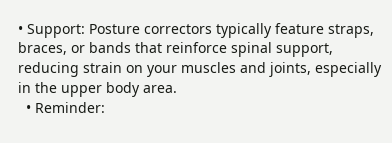• Support: Posture correctors typically feature straps, braces, or bands that reinforce spinal support, reducing strain on your muscles and joints, especially in the upper body area.
  • Reminder: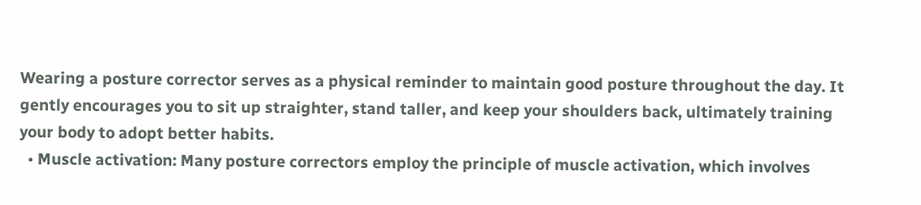Wearing a posture corrector serves as a physical reminder to maintain good posture throughout the day. It gently encourages you to sit up straighter, stand taller, and keep your shoulders back, ultimately training your body to adopt better habits.
  • Muscle activation: Many posture correctors employ the principle of muscle activation, which involves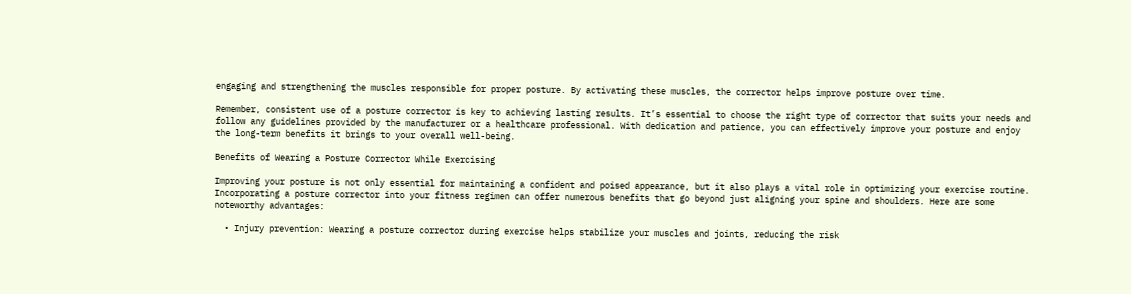engaging and strengthening the muscles responsible for proper posture. By activating these muscles, the corrector helps improve posture over time.

Remember, consistent use of a posture corrector is key to achieving lasting results. It’s essential to choose the right type of corrector that suits your needs and follow any guidelines provided by the manufacturer or a healthcare professional. With dedication and patience, you can effectively improve your posture and enjoy the long-term benefits it brings to your overall well-being.

Benefits of Wearing a Posture Corrector While Exercising

Improving your posture is not only essential for maintaining a confident and poised appearance, but it also plays a vital role in optimizing your exercise routine. Incorporating a posture corrector into your fitness regimen can offer numerous benefits that go beyond just aligning your spine and shoulders. Here are some noteworthy advantages:

  • Injury prevention: Wearing a posture corrector during exercise helps stabilize your muscles and joints, reducing the risk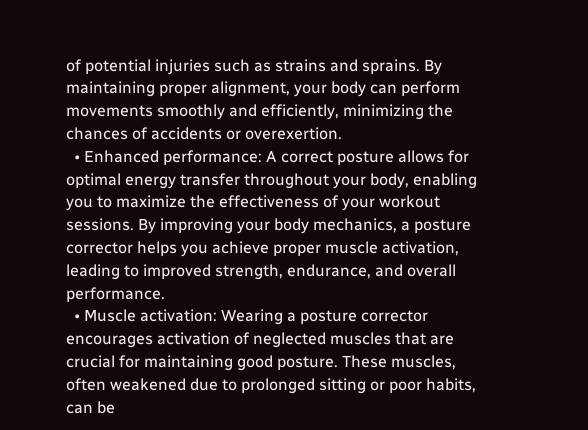of potential injuries such as strains and sprains. By maintaining proper alignment, your body can perform movements smoothly and efficiently, minimizing the chances of accidents or overexertion.
  • Enhanced performance: A correct posture allows for optimal energy transfer throughout your body, enabling you to maximize the effectiveness of your workout sessions. By improving your body mechanics, a posture corrector helps you achieve proper muscle activation, leading to improved strength, endurance, and overall performance.
  • Muscle activation: Wearing a posture corrector encourages activation of neglected muscles that are crucial for maintaining good posture. These muscles, often weakened due to prolonged sitting or poor habits, can be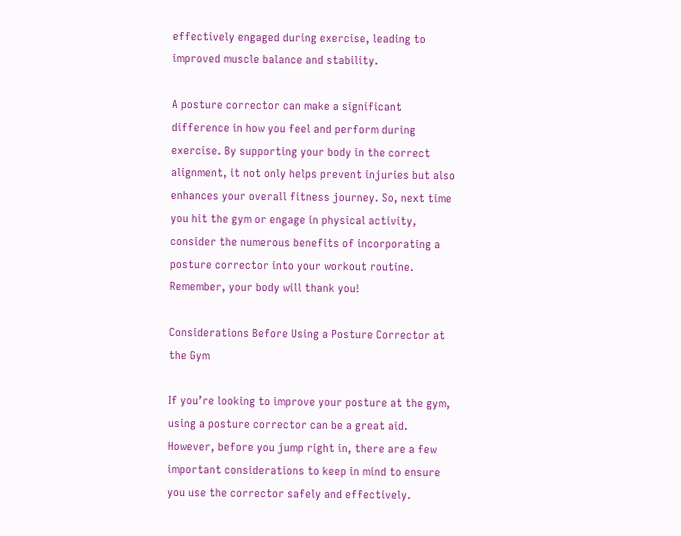effectively engaged during exercise, leading to improved muscle balance and stability.

A posture corrector can make a significant difference in how you feel and perform during exercise. By supporting your body in the correct alignment, it not only helps prevent injuries but also enhances your overall fitness journey. So, next time you hit the gym or engage in physical activity, consider the numerous benefits of incorporating a posture corrector into your workout routine. Remember, your body will thank you!

Considerations Before Using a Posture Corrector at the Gym

If you’re looking to improve your posture at the gym, using a posture corrector can be a great aid. However, before you jump right in, there are a few important considerations to keep in mind to ensure you use the corrector safely and effectively.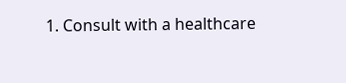1. Consult with a healthcare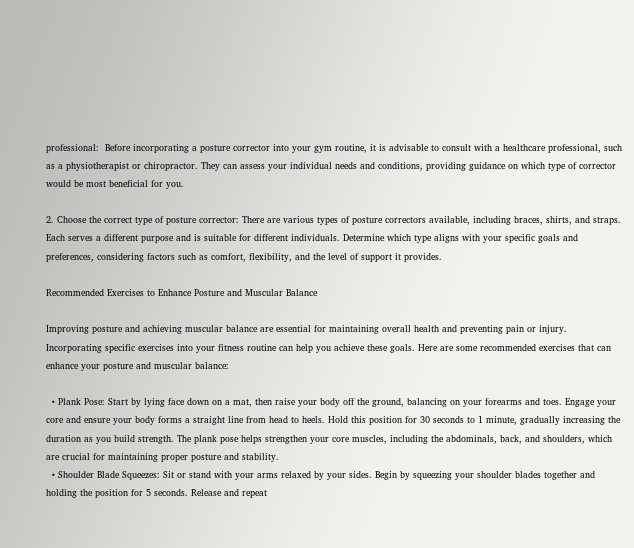professional:  Before incorporating a posture corrector into your gym routine, it is advisable to consult with a healthcare professional, such as a physiotherapist or chiropractor. They can assess your individual needs and conditions, providing guidance on which type of corrector would be most beneficial for you.

2. Choose the correct type of posture corrector: There are various types of posture correctors available, including braces, shirts, and straps. Each serves a different purpose and is suitable for different individuals. Determine which type aligns with your specific goals and preferences, considering factors such as comfort, flexibility, and the level of support it provides.

Recommended Exercises to Enhance Posture and Muscular Balance

Improving posture and achieving muscular balance are essential for maintaining overall health and preventing pain or injury. Incorporating specific exercises into your fitness routine can help you achieve these goals. Here are some recommended exercises that can enhance your posture and muscular balance:

  • Plank Pose: Start by lying face down on a mat, then raise your body off the ground, balancing on your forearms and toes. Engage your core and ensure your body forms a straight line from head to heels. Hold this position for 30 seconds to 1 minute, gradually increasing the duration as you build strength. The plank pose helps strengthen your core muscles, including the abdominals, back, and shoulders, which are crucial for maintaining proper posture and stability.
  • Shoulder Blade Squeezes: Sit or stand with your arms relaxed by your sides. Begin by squeezing your shoulder blades together and holding the position for 5 seconds. Release and repeat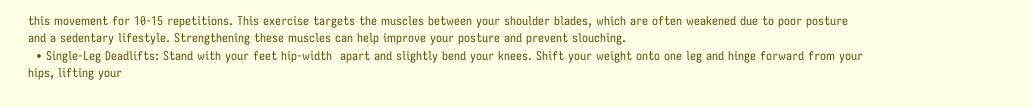this movement for 10-15 repetitions. This exercise targets the muscles between your shoulder blades, which are often weakened due to poor posture and a sedentary lifestyle. Strengthening these muscles can help improve your posture and prevent slouching.
  • Single-Leg Deadlifts: Stand with your feet hip-width  apart and slightly bend your knees. Shift your weight onto one leg and hinge forward from your hips, lifting your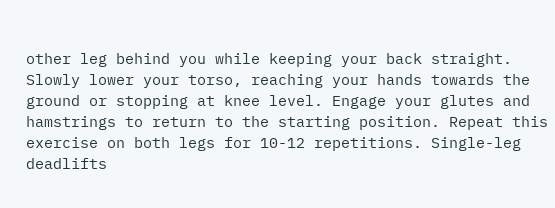other leg behind you while keeping your back straight. Slowly lower your torso, reaching your hands towards the ground or stopping at knee level. Engage your glutes and hamstrings to return to the starting position. Repeat this exercise on both legs for 10-12 repetitions. Single-leg deadlifts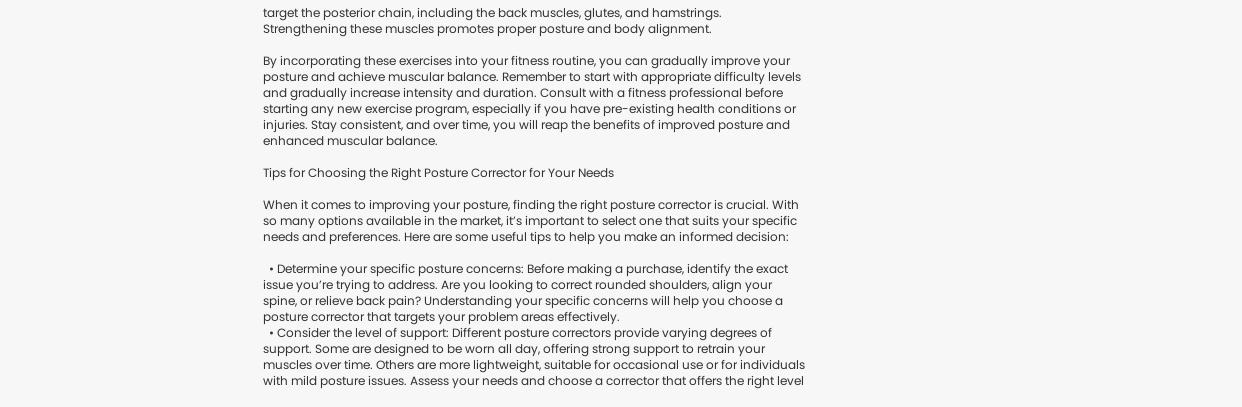target the posterior chain, including the back muscles, glutes, and hamstrings. Strengthening these muscles promotes proper posture and body alignment.

By incorporating these exercises into your fitness routine, you can gradually improve your posture and achieve muscular balance. Remember to start with appropriate difficulty levels and gradually increase intensity and duration. Consult with a fitness professional before starting any new exercise program, especially if you have pre-existing health conditions or injuries. Stay consistent, and over time, you will reap the benefits of improved posture and enhanced muscular balance.

Tips for Choosing the Right Posture Corrector for Your Needs

When it comes to improving your posture, finding the right posture corrector is crucial. With so many options available in the market, it’s important to select one that suits your specific needs and preferences. Here are some useful tips to help you make an informed decision:

  • Determine your specific posture concerns: Before making a purchase, identify the exact issue you’re trying to address. Are you looking to correct rounded shoulders, align your spine, or relieve back pain? Understanding your specific concerns will help you choose a posture corrector that targets your problem areas effectively.
  • Consider the level of support: Different posture correctors provide varying degrees of support. Some are designed to be worn all day, offering strong support to retrain your muscles over time. Others are more lightweight, suitable for occasional use or for individuals with mild posture issues. Assess your needs and choose a corrector that offers the right level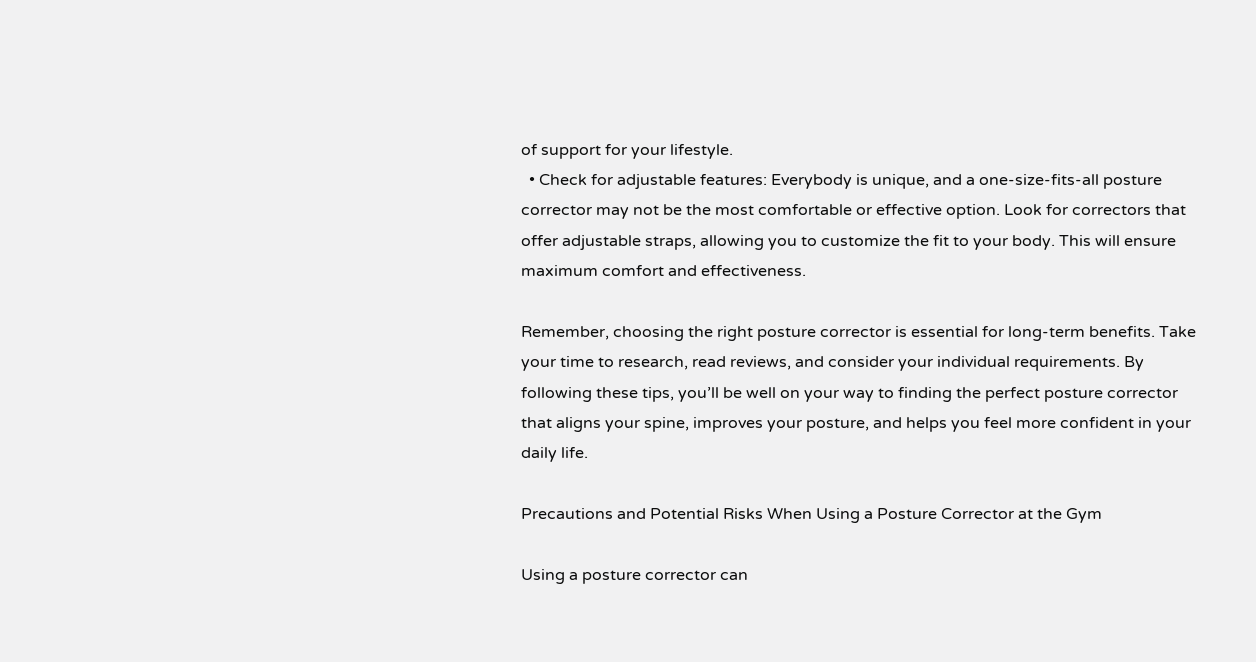of support for your lifestyle.
  • Check for adjustable features: Everybody is unique, and a one-size-fits-all posture corrector may not be the most comfortable or effective option. Look for correctors that offer adjustable straps, allowing you to customize the fit to your body. This will ensure maximum comfort and effectiveness.

Remember, choosing the right posture corrector is essential for long-term benefits. Take your time to research, read reviews, and consider your individual requirements. By following these tips, you’ll be well on your way to finding the perfect posture corrector that aligns your spine, improves your posture, and helps you feel more confident in your daily life.

Precautions and Potential Risks When Using a Posture Corrector at the Gym

Using a posture corrector can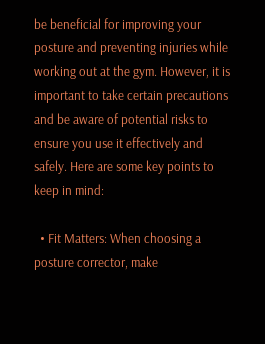be beneficial for improving your posture and preventing injuries while working out at the gym. However, it is important to take certain precautions and be aware of potential risks to ensure you use it effectively and safely. Here are some key points to keep in mind:

  • Fit Matters: When choosing a posture corrector, make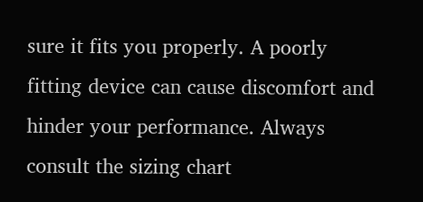sure it fits you properly. A poorly fitting device can cause discomfort and hinder your performance. Always consult the sizing chart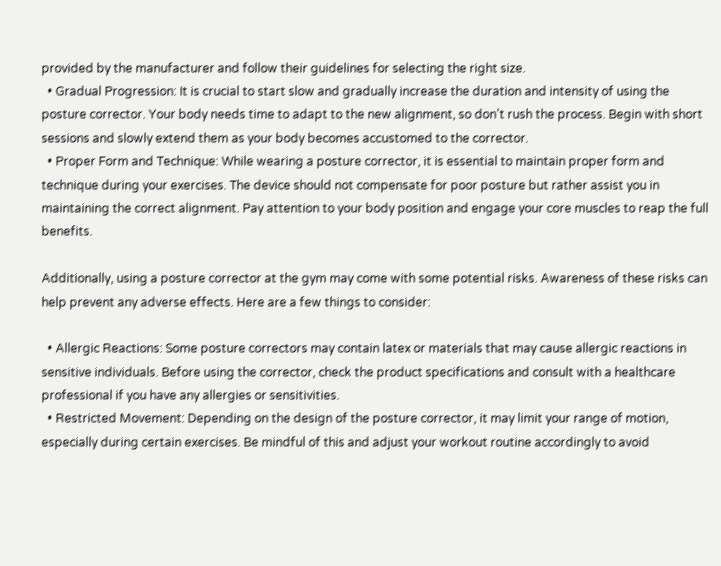provided by the manufacturer and follow their guidelines for selecting the right size.
  • Gradual Progression: It is crucial to start slow and gradually increase the duration and intensity of using the posture corrector. Your body needs time to adapt to the new alignment, so don’t rush the process. Begin with short sessions and slowly extend them as your body becomes accustomed to the corrector.
  • Proper Form and Technique: While wearing a posture corrector, it is essential to maintain proper form and technique during your exercises. The device should not compensate for poor posture but rather assist you in maintaining the correct alignment. Pay attention to your body position and engage your core muscles to reap the full benefits.

Additionally, using a posture corrector at the gym may come with some potential risks. Awareness of these risks can help prevent any adverse effects. Here are a few things to consider:

  • Allergic Reactions: Some posture correctors may contain latex or materials that may cause allergic reactions in sensitive individuals. Before using the corrector, check the product specifications and consult with a healthcare professional if you have any allergies or sensitivities.
  • Restricted Movement: Depending on the design of the posture corrector, it may limit your range of motion, especially during certain exercises. Be mindful of this and adjust your workout routine accordingly to avoid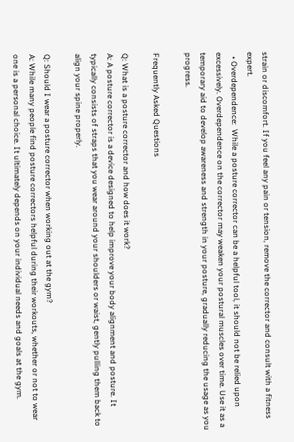strain or discomfort. If you feel any pain or tension, remove the corrector and consult with a fitness expert.
  • Overdependence:  While a posture corrector can be a helpful tool, it should not be relied upon excessively. Overdependence on the corrector may weaken your postural muscles over time. Use it as a temporary aid to develop awareness and strength in your posture, gradually reducing the usage as you progress.

Frequently Asked Questions

Q: What is a posture corrector and how does it work?
A: A posture corrector is a device designed to help improve your body alignment and posture. It typically consists of straps that you wear around your shoulders or waist, gently pulling them back to align your spine properly.

Q: Should I wear a posture corrector when working out at the gym?
A: While many people find posture correctors helpful during their workouts, whether or not to wear one is a personal choice. It ultimately depends on your individual needs and goals at the gym.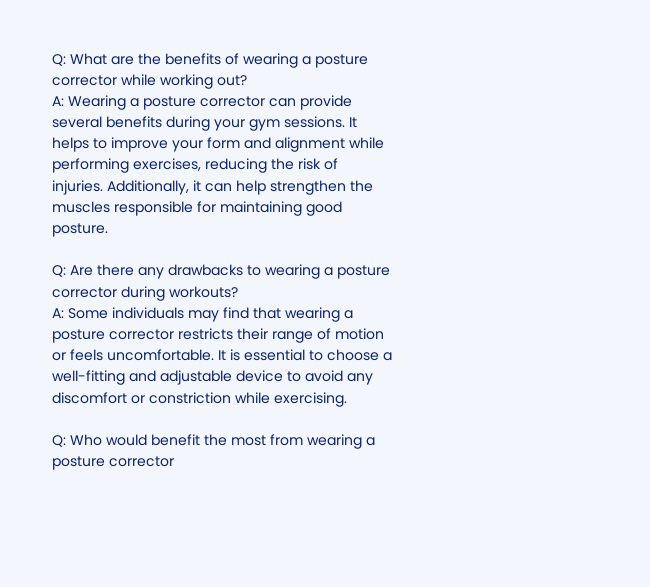Q: What are the benefits of wearing a posture corrector while working out?
A: Wearing a posture corrector can provide several benefits during your gym sessions. It helps to improve your form and alignment while performing exercises, reducing the risk of injuries. Additionally, it can help strengthen the muscles responsible for maintaining good posture.

Q: Are there any drawbacks to wearing a posture corrector during workouts?
A: Some individuals may find that wearing a posture corrector restricts their range of motion or feels uncomfortable. It is essential to choose a well-fitting and adjustable device to avoid any discomfort or constriction while exercising.

Q: Who would benefit the most from wearing a posture corrector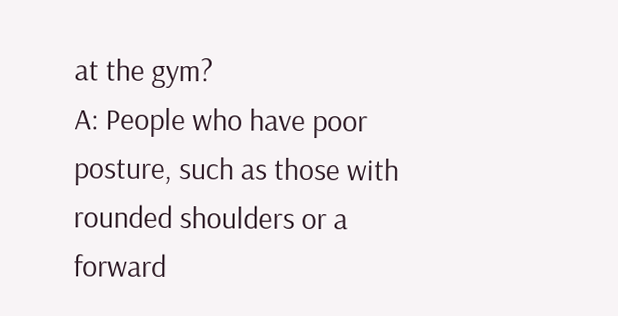at the gym?
A: People who have poor posture, such as those with rounded shoulders or a forward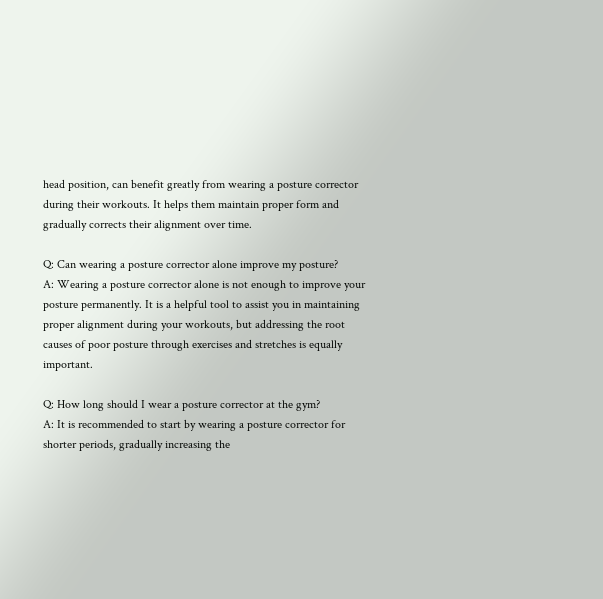head position, can benefit greatly from wearing a posture corrector during their workouts. It helps them maintain proper form and gradually corrects their alignment over time.

Q: Can wearing a posture corrector alone improve my posture?
A: Wearing a posture corrector alone is not enough to improve your posture permanently. It is a helpful tool to assist you in maintaining proper alignment during your workouts, but addressing the root causes of poor posture through exercises and stretches is equally important.

Q: How long should I wear a posture corrector at the gym?
A: It is recommended to start by wearing a posture corrector for shorter periods, gradually increasing the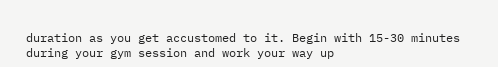duration as you get accustomed to it. Begin with 15-30 minutes during your gym session and work your way up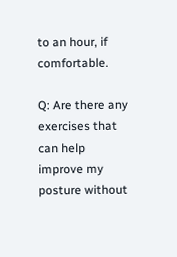to an hour, if comfortable.

Q: Are there any exercises that can help improve my posture without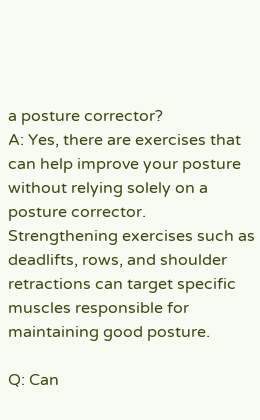a posture corrector?
A: Yes, there are exercises that can help improve your posture without relying solely on a posture corrector. Strengthening exercises such as deadlifts, rows, and shoulder retractions can target specific muscles responsible for maintaining good posture.

Q: Can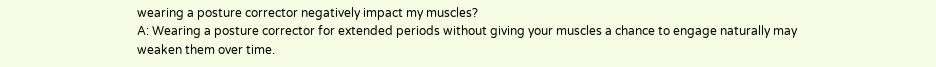wearing a posture corrector negatively impact my muscles?
A: Wearing a posture corrector for extended periods without giving your muscles a chance to engage naturally may weaken them over time.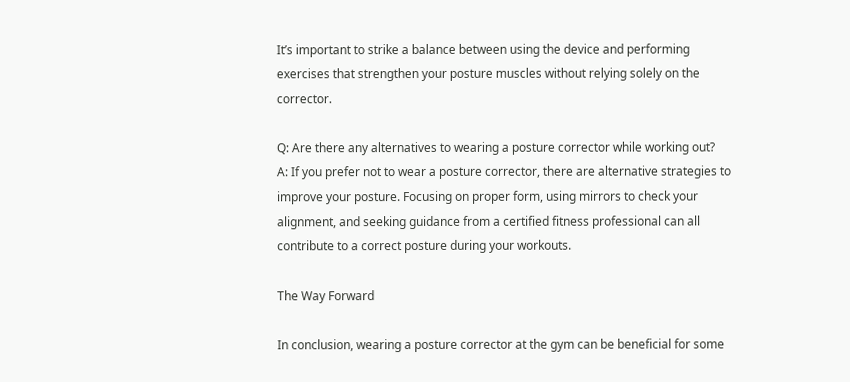It’s important to strike a balance between using the device and performing exercises that strengthen your posture muscles without relying solely on the corrector.

Q: Are there any alternatives to wearing a posture corrector while working out?
A: If you prefer not to wear a posture corrector, there are alternative strategies to improve your posture. Focusing on proper form, using mirrors to check your alignment, and seeking guidance from a certified fitness professional can all contribute to a correct posture during your workouts.

The Way Forward

In conclusion, wearing a posture corrector at the gym can be beneficial for some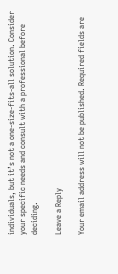individuals, but it’s not a one-size-fits-all solution. Consider your specific needs and consult with a professional before deciding.

Leave a Reply

Your email address will not be published. Required fields are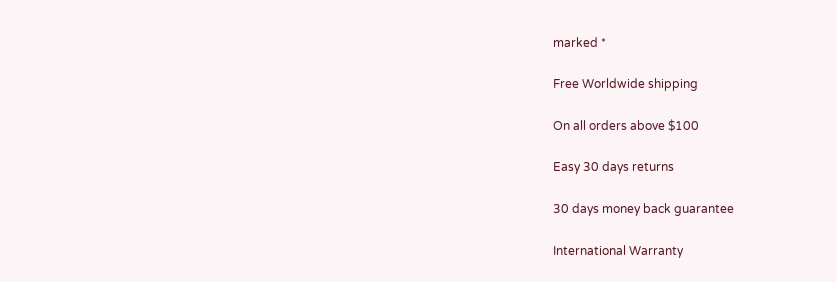marked *

Free Worldwide shipping

On all orders above $100

Easy 30 days returns

30 days money back guarantee

International Warranty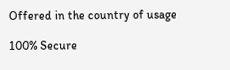Offered in the country of usage

100% Secure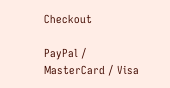Checkout

PayPal / MasterCard / Visa